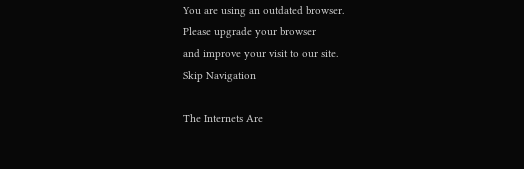You are using an outdated browser.
Please upgrade your browser
and improve your visit to our site.
Skip Navigation

The Internets Are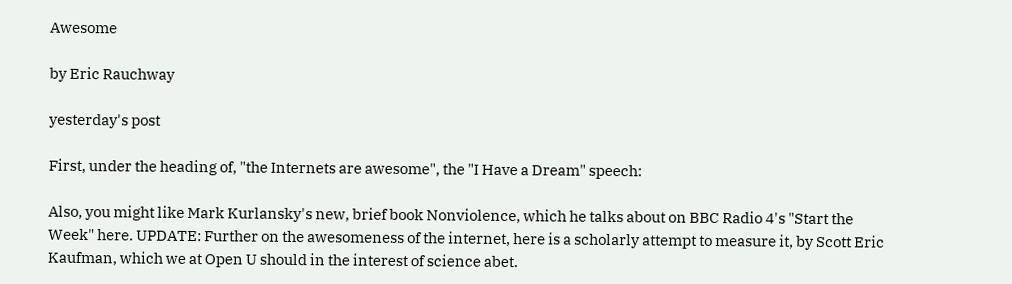Awesome

by Eric Rauchway

yesterday's post

First, under the heading of, "the Internets are awesome", the "I Have a Dream" speech:

Also, you might like Mark Kurlansky's new, brief book Nonviolence, which he talks about on BBC Radio 4's "Start the Week" here. UPDATE: Further on the awesomeness of the internet, here is a scholarly attempt to measure it, by Scott Eric Kaufman, which we at Open U should in the interest of science abet.